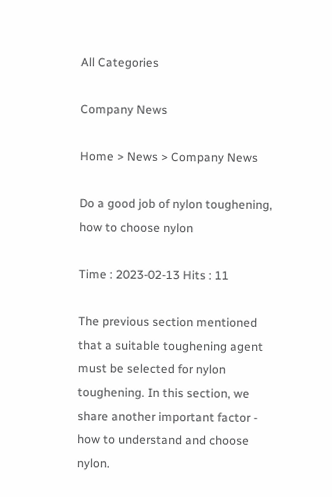All Categories

Company News

Home > News > Company News

Do a good job of nylon toughening, how to choose nylon

Time : 2023-02-13 Hits : 11

The previous section mentioned that a suitable toughening agent must be selected for nylon toughening. In this section, we share another important factor - how to understand and choose nylon.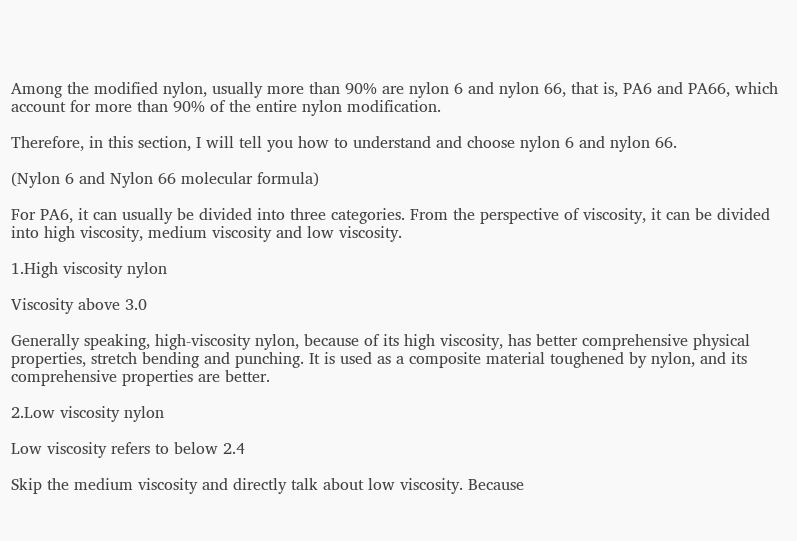Among the modified nylon, usually more than 90% are nylon 6 and nylon 66, that is, PA6 and PA66, which account for more than 90% of the entire nylon modification.

Therefore, in this section, I will tell you how to understand and choose nylon 6 and nylon 66.

(Nylon 6 and Nylon 66 molecular formula)

For PA6, it can usually be divided into three categories. From the perspective of viscosity, it can be divided into high viscosity, medium viscosity and low viscosity.

1.High viscosity nylon

Viscosity above 3.0

Generally speaking, high-viscosity nylon, because of its high viscosity, has better comprehensive physical properties, stretch bending and punching. It is used as a composite material toughened by nylon, and its comprehensive properties are better.

2.Low viscosity nylon

Low viscosity refers to below 2.4

Skip the medium viscosity and directly talk about low viscosity. Because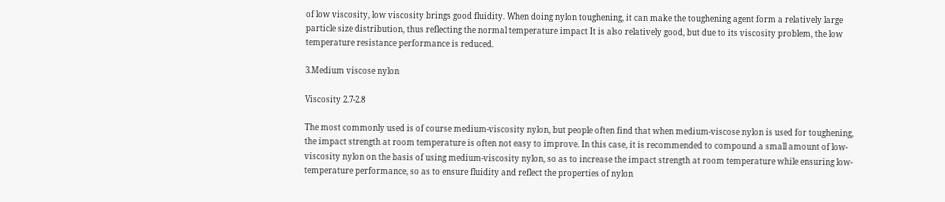of low viscosity, low viscosity brings good fluidity. When doing nylon toughening, it can make the toughening agent form a relatively large particle size distribution, thus reflecting the normal temperature impact It is also relatively good, but due to its viscosity problem, the low temperature resistance performance is reduced.

3.Medium viscose nylon

Viscosity 2.7-2.8

The most commonly used is of course medium-viscosity nylon, but people often find that when medium-viscose nylon is used for toughening, the impact strength at room temperature is often not easy to improve. In this case, it is recommended to compound a small amount of low-viscosity nylon on the basis of using medium-viscosity nylon, so as to increase the impact strength at room temperature while ensuring low-temperature performance, so as to ensure fluidity and reflect the properties of nylon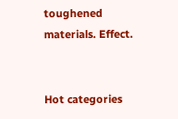toughened materials. Effect.


Hot categories